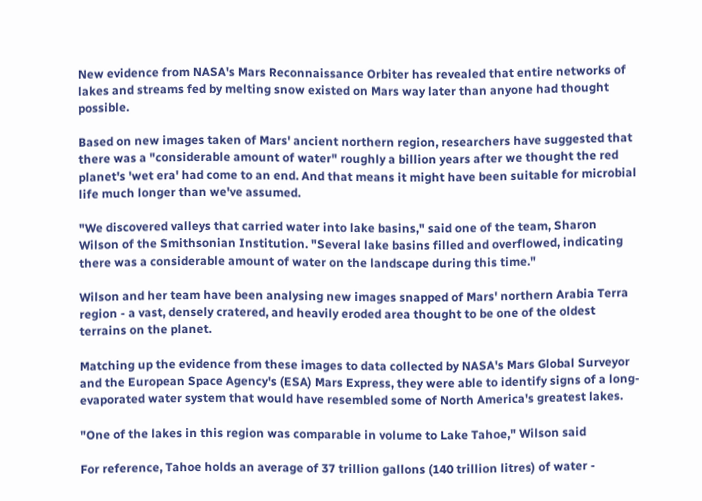New evidence from NASA's Mars Reconnaissance Orbiter has revealed that entire networks of lakes and streams fed by melting snow existed on Mars way later than anyone had thought possible.

Based on new images taken of Mars' ancient northern region, researchers have suggested that there was a "considerable amount of water" roughly a billion years after we thought the red planet's 'wet era' had come to an end. And that means it might have been suitable for microbial life much longer than we've assumed.

"We discovered valleys that carried water into lake basins," said one of the team, Sharon Wilson of the Smithsonian Institution. "Several lake basins filled and overflowed, indicating there was a considerable amount of water on the landscape during this time."

Wilson and her team have been analysing new images snapped of Mars' northern Arabia Terra region - a vast, densely cratered, and heavily eroded area thought to be one of the oldest terrains on the planet.

Matching up the evidence from these images to data collected by NASA's Mars Global Surveyor and the European Space Agency's (ESA) Mars Express, they were able to identify signs of a long-evaporated water system that would have resembled some of North America's greatest lakes.

"One of the lakes in this region was comparable in volume to Lake Tahoe," Wilson said

For reference, Tahoe holds an average of 37 trillion gallons (140 trillion litres) of water -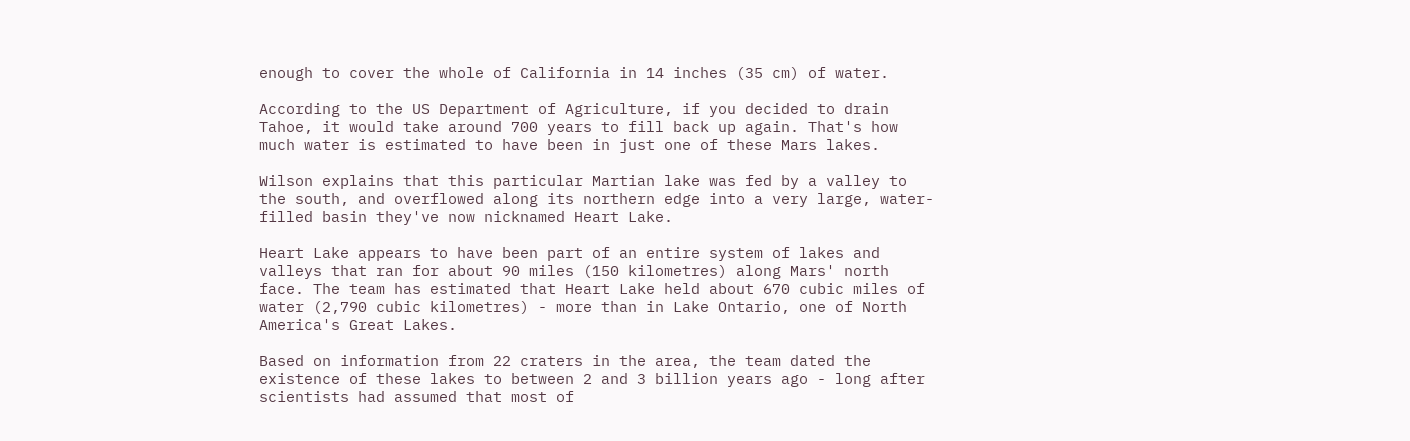enough to cover the whole of California in 14 inches (35 cm) of water.

According to the US Department of Agriculture, if you decided to drain Tahoe, it would take around 700 years to fill back up again. That's how much water is estimated to have been in just one of these Mars lakes.

Wilson explains that this particular Martian lake was fed by a valley to the south, and overflowed along its northern edge into a very large, water-filled basin they've now nicknamed Heart Lake.

Heart Lake appears to have been part of an entire system of lakes and valleys that ran for about 90 miles (150 kilometres) along Mars' north face. The team has estimated that Heart Lake held about 670 cubic miles of water (2,790 cubic kilometres) - more than in Lake Ontario, one of North America's Great Lakes.

Based on information from 22 craters in the area, the team dated the existence of these lakes to between 2 and 3 billion years ago - long after scientists had assumed that most of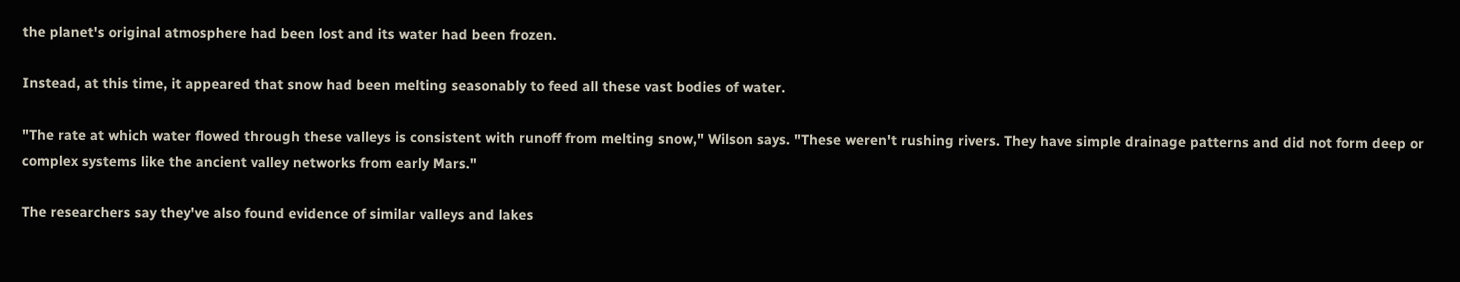the planet's original atmosphere had been lost and its water had been frozen.

Instead, at this time, it appeared that snow had been melting seasonably to feed all these vast bodies of water.

"The rate at which water flowed through these valleys is consistent with runoff from melting snow," Wilson says. "These weren't rushing rivers. They have simple drainage patterns and did not form deep or complex systems like the ancient valley networks from early Mars."

The researchers say they've also found evidence of similar valleys and lakes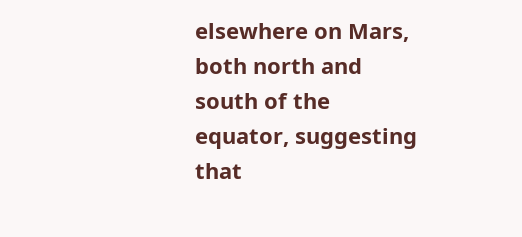elsewhere on Mars, both north and south of the equator, suggesting that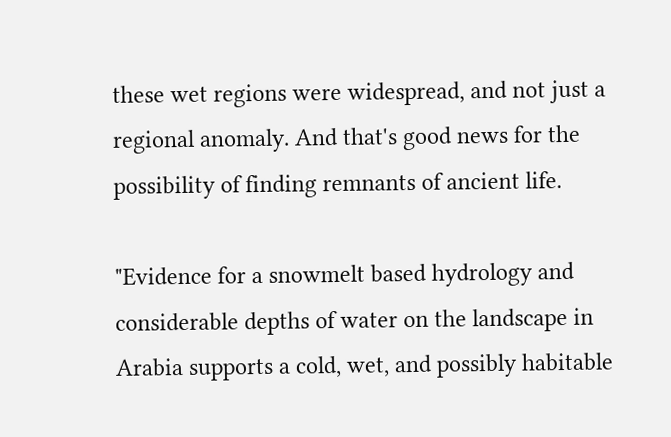these wet regions were widespread, and not just a regional anomaly. And that's good news for the possibility of finding remnants of ancient life.

"Evidence for a snowmelt based hydrology and considerable depths of water on the landscape in Arabia supports a cold, wet, and possibly habitable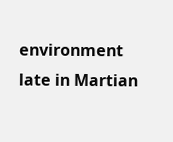environment late in Martian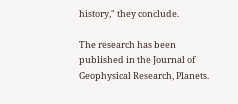history," they conclude.

The research has been published in the Journal of Geophysical Research, Planets.